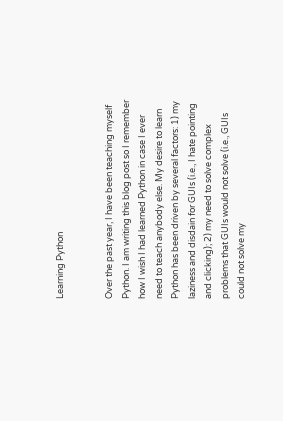Learning Python


Over the past year, I have been teaching myself Python. I am writing this blog post so I remember how I wish I had learned Python in case I ever need to teach anybody else. My desire to learn Python has been driven by several factors: 1) my laziness and disdain for GUIs (i.e., I hate pointing and clicking); 2) my need to solve complex problems that GUIs would not solve (i.e., GUIs could not solve my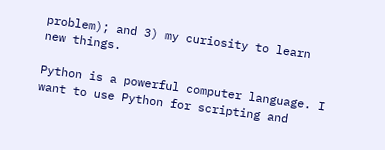problem); and 3) my curiosity to learn new things.

Python is a powerful computer language. I want to use Python for scripting and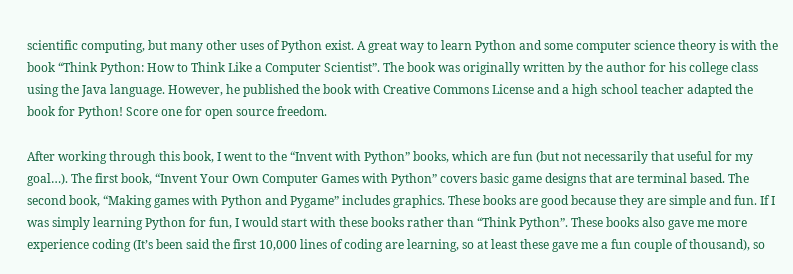scientific computing, but many other uses of Python exist. A great way to learn Python and some computer science theory is with the book “Think Python: How to Think Like a Computer Scientist”. The book was originally written by the author for his college class using the Java language. However, he published the book with Creative Commons License and a high school teacher adapted the book for Python! Score one for open source freedom.

After working through this book, I went to the “Invent with Python” books, which are fun (but not necessarily that useful for my goal…). The first book, “Invent Your Own Computer Games with Python” covers basic game designs that are terminal based. The second book, “Making games with Python and Pygame” includes graphics. These books are good because they are simple and fun. If I was simply learning Python for fun, I would start with these books rather than “Think Python”. These books also gave me more experience coding (It’s been said the first 10,000 lines of coding are learning, so at least these gave me a fun couple of thousand), so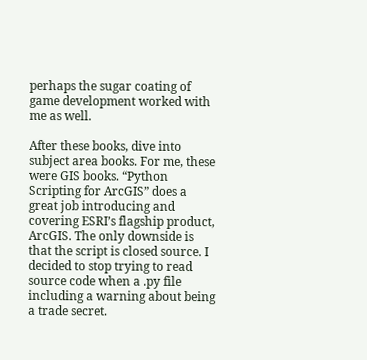perhaps the sugar coating of game development worked with me as well.

After these books, dive into subject area books. For me, these were GIS books. “Python Scripting for ArcGIS” does a great job introducing and covering ESRI’s flagship product, ArcGIS. The only downside is that the script is closed source. I decided to stop trying to read source code when a .py file including a warning about being a trade secret.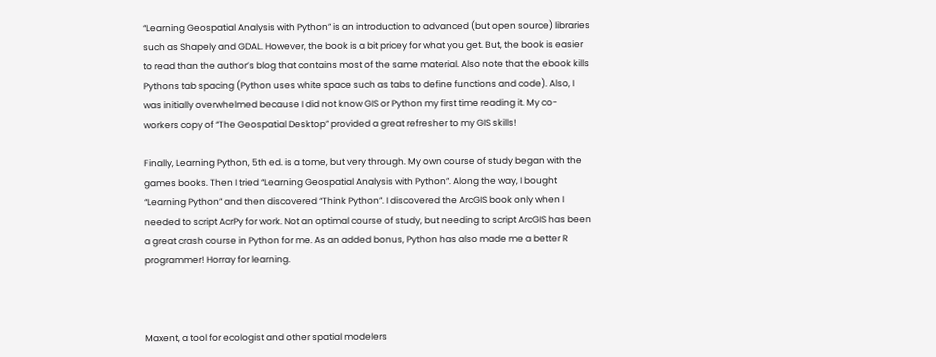“Learning Geospatial Analysis with Python” is an introduction to advanced (but open source) libraries such as Shapely and GDAL. However, the book is a bit pricey for what you get. But, the book is easier to read than the author’s blog that contains most of the same material. Also note that the ebook kills Pythons tab spacing (Python uses white space such as tabs to define functions and code). Also, I was initially overwhelmed because I did not know GIS or Python my first time reading it. My co-workers copy of “The Geospatial Desktop” provided a great refresher to my GIS skills!

Finally, Learning Python, 5th ed. is a tome, but very through. My own course of study began with the games books. Then I tried “Learning Geospatial Analysis with Python”. Along the way, I bought “Learning Python” and then discovered “Think Python”. I discovered the ArcGIS book only when I needed to script AcrPy for work. Not an optimal course of study, but needing to script ArcGIS has been a great crash course in Python for me. As an added bonus, Python has also made me a better R programmer! Horray for learning.



Maxent, a tool for ecologist and other spatial modelers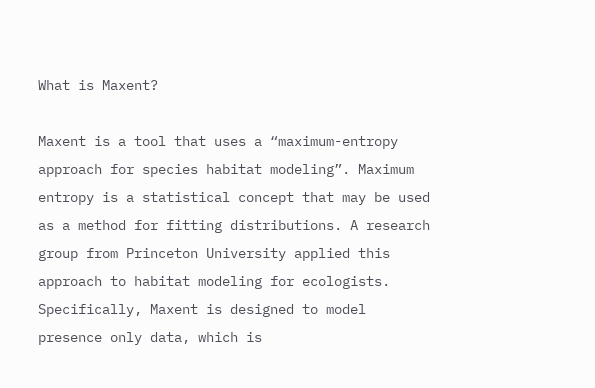What is Maxent?

Maxent is a tool that uses a “maximum-entropy approach for species habitat modeling”. Maximum entropy is a statistical concept that may be used as a method for fitting distributions. A research group from Princeton University applied this approach to habitat modeling for ecologists. Specifically, Maxent is designed to model presence only data, which is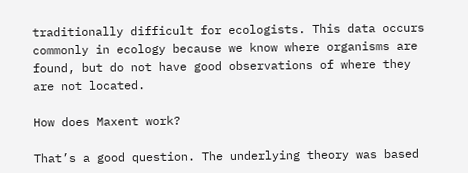traditionally difficult for ecologists. This data occurs commonly in ecology because we know where organisms are found, but do not have good observations of where they are not located.

How does Maxent work?

That’s a good question. The underlying theory was based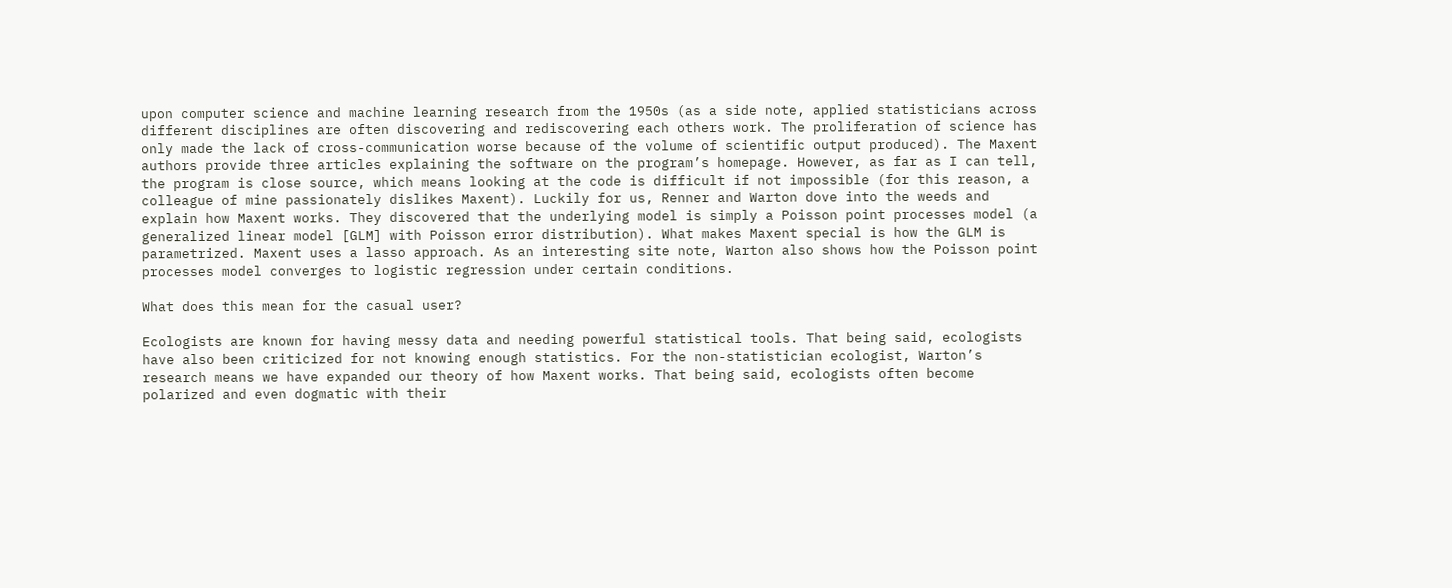upon computer science and machine learning research from the 1950s (as a side note, applied statisticians across different disciplines are often discovering and rediscovering each others work. The proliferation of science has only made the lack of cross-communication worse because of the volume of scientific output produced). The Maxent authors provide three articles explaining the software on the program’s homepage. However, as far as I can tell, the program is close source, which means looking at the code is difficult if not impossible (for this reason, a colleague of mine passionately dislikes Maxent). Luckily for us, Renner and Warton dove into the weeds and explain how Maxent works. They discovered that the underlying model is simply a Poisson point processes model (a generalized linear model [GLM] with Poisson error distribution). What makes Maxent special is how the GLM is parametrized. Maxent uses a lasso approach. As an interesting site note, Warton also shows how the Poisson point processes model converges to logistic regression under certain conditions.

What does this mean for the casual user?

Ecologists are known for having messy data and needing powerful statistical tools. That being said, ecologists have also been criticized for not knowing enough statistics. For the non-statistician ecologist, Warton’s research means we have expanded our theory of how Maxent works. That being said, ecologists often become polarized and even dogmatic with their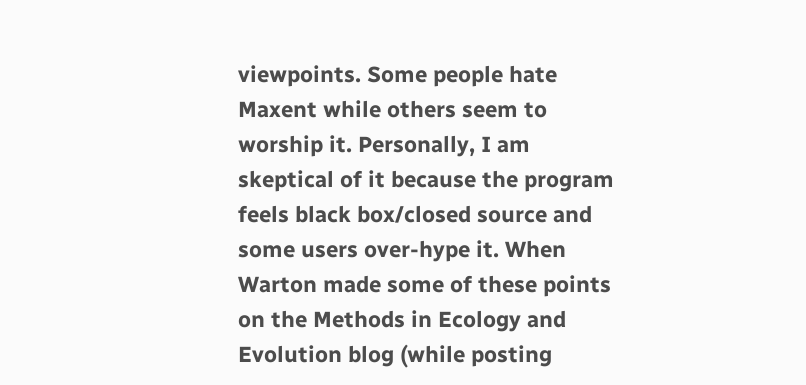viewpoints. Some people hate Maxent while others seem to worship it. Personally, I am skeptical of it because the program feels black box/closed source and some users over-hype it. When Warton made some of these points on the Methods in Ecology and Evolution blog (while posting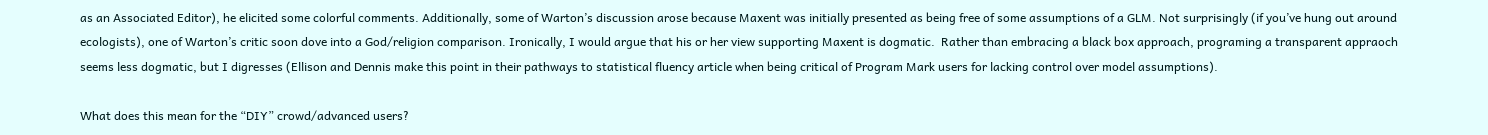as an Associated Editor), he elicited some colorful comments. Additionally, some of Warton’s discussion arose because Maxent was initially presented as being free of some assumptions of a GLM. Not surprisingly (if you’ve hung out around ecologists), one of Warton’s critic soon dove into a God/religion comparison. Ironically, I would argue that his or her view supporting Maxent is dogmatic.  Rather than embracing a black box approach, programing a transparent appraoch seems less dogmatic, but I digresses (Ellison and Dennis make this point in their pathways to statistical fluency article when being critical of Program Mark users for lacking control over model assumptions).

What does this mean for the “DIY” crowd/advanced users?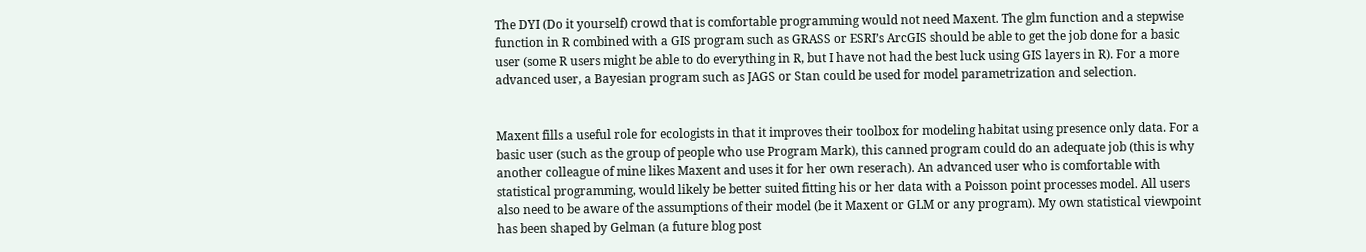The DYI (Do it yourself) crowd that is comfortable programming would not need Maxent. The glm function and a stepwise function in R combined with a GIS program such as GRASS or ESRI’s ArcGIS should be able to get the job done for a basic user (some R users might be able to do everything in R, but I have not had the best luck using GIS layers in R). For a more advanced user, a Bayesian program such as JAGS or Stan could be used for model parametrization and selection.


Maxent fills a useful role for ecologists in that it improves their toolbox for modeling habitat using presence only data. For a basic user (such as the group of people who use Program Mark), this canned program could do an adequate job (this is why another colleague of mine likes Maxent and uses it for her own reserach). An advanced user who is comfortable with statistical programming, would likely be better suited fitting his or her data with a Poisson point processes model. All users also need to be aware of the assumptions of their model (be it Maxent or GLM or any program). My own statistical viewpoint has been shaped by Gelman (a future blog post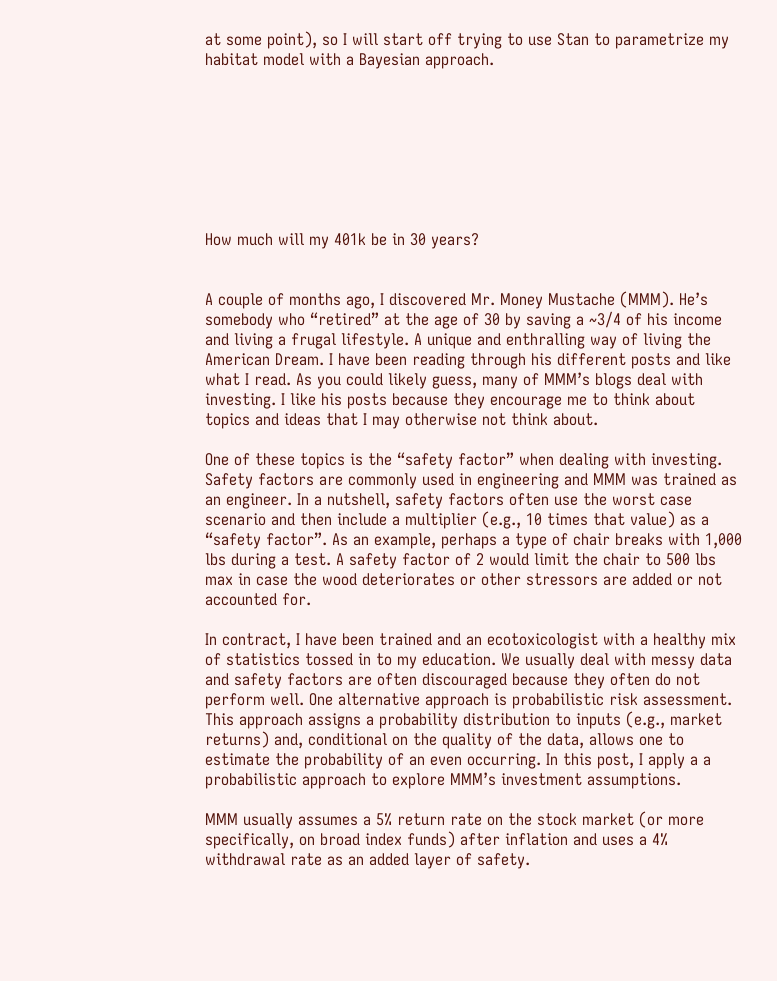at some point), so I will start off trying to use Stan to parametrize my habitat model with a Bayesian approach.








How much will my 401k be in 30 years?


A couple of months ago, I discovered Mr. Money Mustache (MMM). He’s somebody who “retired” at the age of 30 by saving a ~3/4 of his income and living a frugal lifestyle. A unique and enthralling way of living the American Dream. I have been reading through his different posts and like what I read. As you could likely guess, many of MMM’s blogs deal with investing. I like his posts because they encourage me to think about topics and ideas that I may otherwise not think about.

One of these topics is the “safety factor” when dealing with investing. Safety factors are commonly used in engineering and MMM was trained as an engineer. In a nutshell, safety factors often use the worst case scenario and then include a multiplier (e.g., 10 times that value) as a “safety factor”. As an example, perhaps a type of chair breaks with 1,000 lbs during a test. A safety factor of 2 would limit the chair to 500 lbs max in case the wood deteriorates or other stressors are added or not accounted for.

In contract, I have been trained and an ecotoxicologist with a healthy mix of statistics tossed in to my education. We usually deal with messy data and safety factors are often discouraged because they often do not perform well. One alternative approach is probabilistic risk assessment. This approach assigns a probability distribution to inputs (e.g., market returns) and, conditional on the quality of the data, allows one to estimate the probability of an even occurring. In this post, I apply a a probabilistic approach to explore MMM’s investment assumptions.

MMM usually assumes a 5% return rate on the stock market (or more specifically, on broad index funds) after inflation and uses a 4% withdrawal rate as an added layer of safety.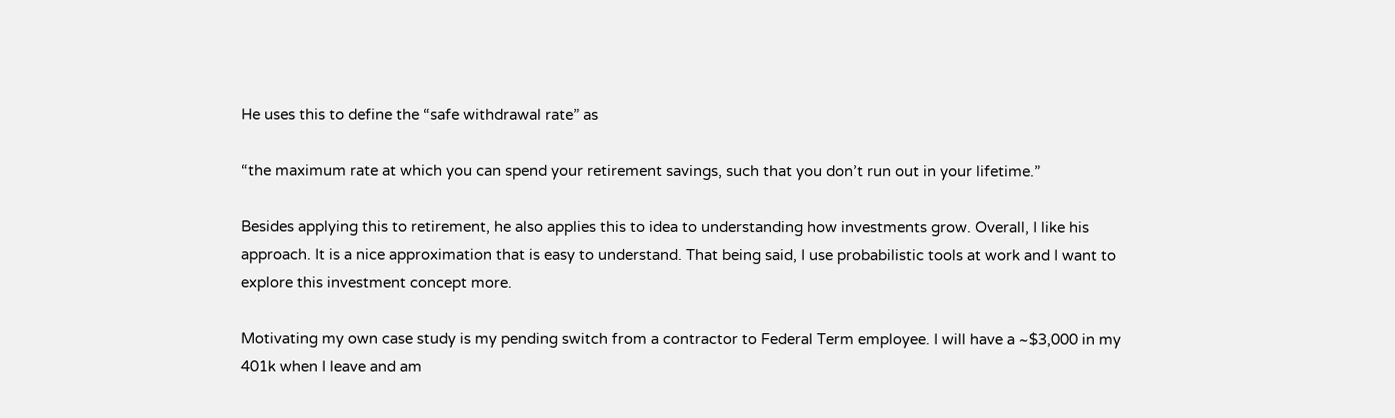He uses this to define the “safe withdrawal rate” as

“the maximum rate at which you can spend your retirement savings, such that you don’t run out in your lifetime.”

Besides applying this to retirement, he also applies this to idea to understanding how investments grow. Overall, I like his approach. It is a nice approximation that is easy to understand. That being said, I use probabilistic tools at work and I want to explore this investment concept more.

Motivating my own case study is my pending switch from a contractor to Federal Term employee. I will have a ~$3,000 in my 401k when I leave and am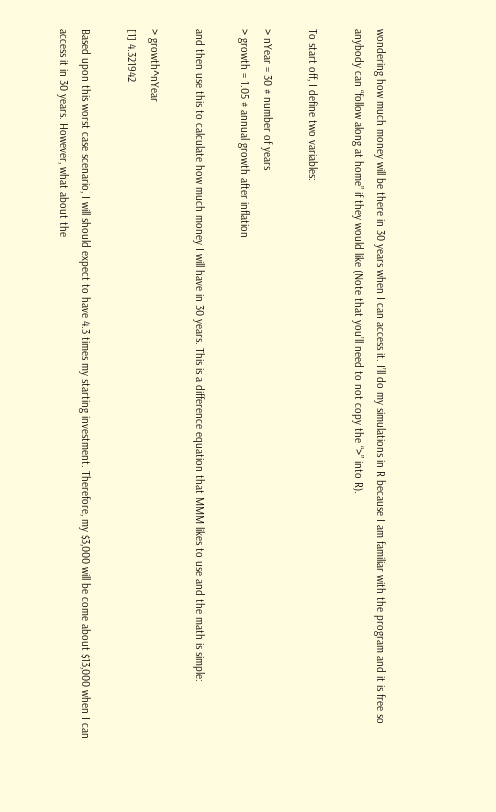wondering how much money will be there in 30 years when I can access it. I’ll do my simulations in R because I am familiar with the program and it is free so anybody can “follow along at home” if they would like (Note that you’ll need to not copy the “>” into R).

To start off, I define two variables:

> nYear = 30 # number of years
> growth = 1.05 # annual growth after inflation

and then use this to calculate how much money I will have in 30 years. This is a difference equation that MMM likes to use and the math is simple:

> growth^nYear
[1] 4.321942

Based upon this worst case scenario, I will should expect to have 4.3 times my starting investment. Therefore, my $3,000 will be come about $13,000 when I can access it in 30 years. However, what about the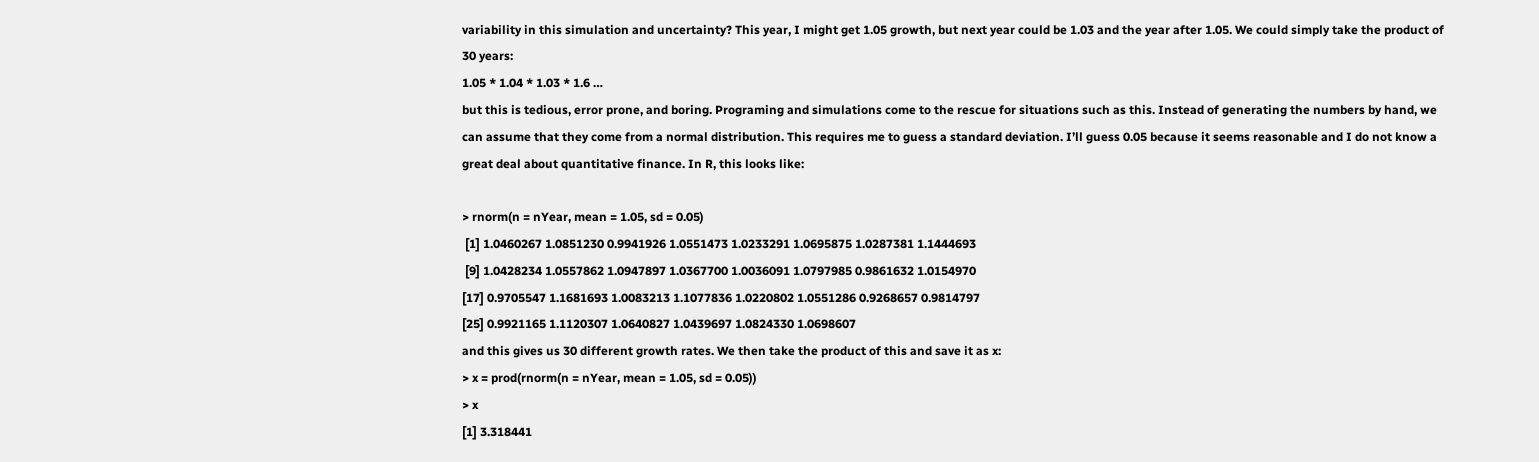variability in this simulation and uncertainty? This year, I might get 1.05 growth, but next year could be 1.03 and the year after 1.05. We could simply take the product of 30 years:
1.05 * 1.04 * 1.03 * 1.6 …
but this is tedious, error prone, and boring. Programing and simulations come to the rescue for situations such as this. Instead of generating the numbers by hand, we can assume that they come from a normal distribution. This requires me to guess a standard deviation. I’ll guess 0.05 because it seems reasonable and I do not know a great deal about quantitative finance. In R, this looks like:

> rnorm(n = nYear, mean = 1.05, sd = 0.05)
 [1] 1.0460267 1.0851230 0.9941926 1.0551473 1.0233291 1.0695875 1.0287381 1.1444693
 [9] 1.0428234 1.0557862 1.0947897 1.0367700 1.0036091 1.0797985 0.9861632 1.0154970
[17] 0.9705547 1.1681693 1.0083213 1.1077836 1.0220802 1.0551286 0.9268657 0.9814797
[25] 0.9921165 1.1120307 1.0640827 1.0439697 1.0824330 1.0698607
and this gives us 30 different growth rates. We then take the product of this and save it as x:
> x = prod(rnorm(n = nYear, mean = 1.05, sd = 0.05))
> x
[1] 3.318441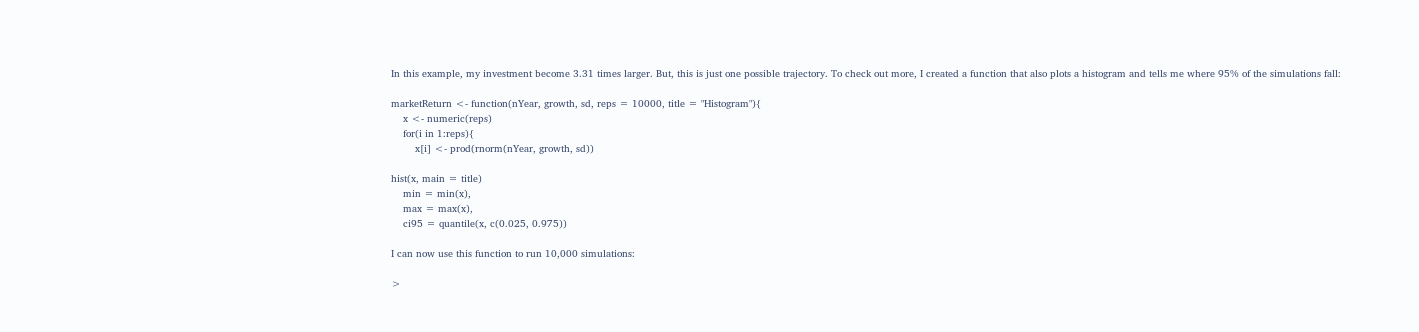In this example, my investment become 3.31 times larger. But, this is just one possible trajectory. To check out more, I created a function that also plots a histogram and tells me where 95% of the simulations fall:

marketReturn <- function(nYear, growth, sd, reps = 10000, title = "Histogram"){
    x <- numeric(reps)
    for(i in 1:reps){
        x[i] <- prod(rnorm(nYear, growth, sd))

hist(x, main = title)
    min = min(x),
    max = max(x),
    ci95 = quantile(x, c(0.025, 0.975))

I can now use this function to run 10,000 simulations:

>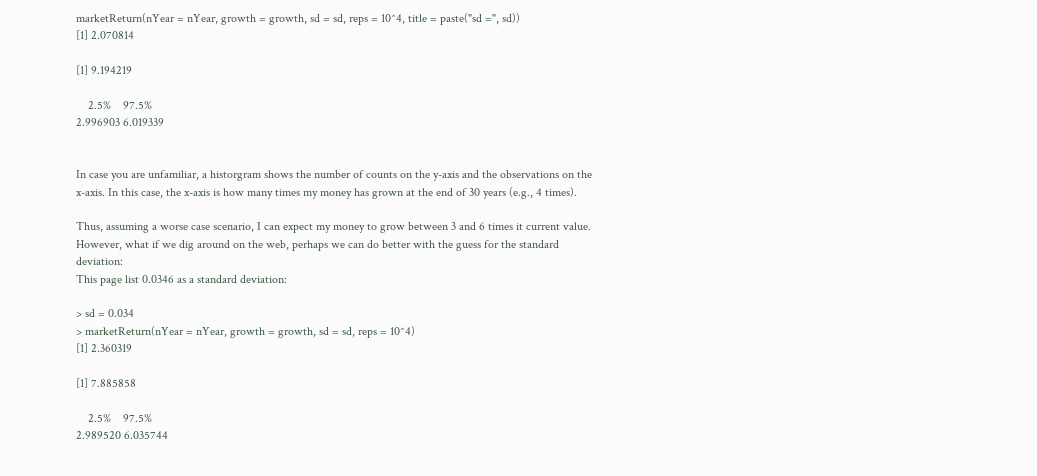marketReturn(nYear = nYear, growth = growth, sd = sd, reps = 10^4, title = paste("sd =", sd))
[1] 2.070814

[1] 9.194219

    2.5%    97.5%
2.996903 6.019339


In case you are unfamiliar, a historgram shows the number of counts on the y-axis and the observations on the x-axis. In this case, the x-axis is how many times my money has grown at the end of 30 years (e.g., 4 times).

Thus, assuming a worse case scenario, I can expect my money to grow between 3 and 6 times it current value. However, what if we dig around on the web, perhaps we can do better with the guess for the standard deviation:
This page list 0.0346 as a standard deviation:

> sd = 0.034
> marketReturn(nYear = nYear, growth = growth, sd = sd, reps = 10^4)
[1] 2.360319

[1] 7.885858

    2.5%    97.5%
2.989520 6.035744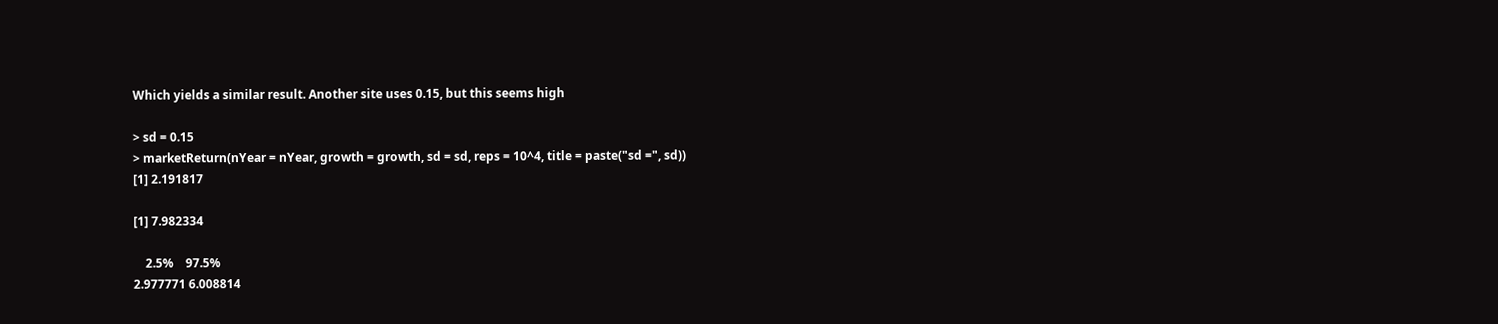Which yields a similar result. Another site uses 0.15, but this seems high

> sd = 0.15
> marketReturn(nYear = nYear, growth = growth, sd = sd, reps = 10^4, title = paste("sd =", sd))
[1] 2.191817

[1] 7.982334

    2.5%    97.5%
2.977771 6.008814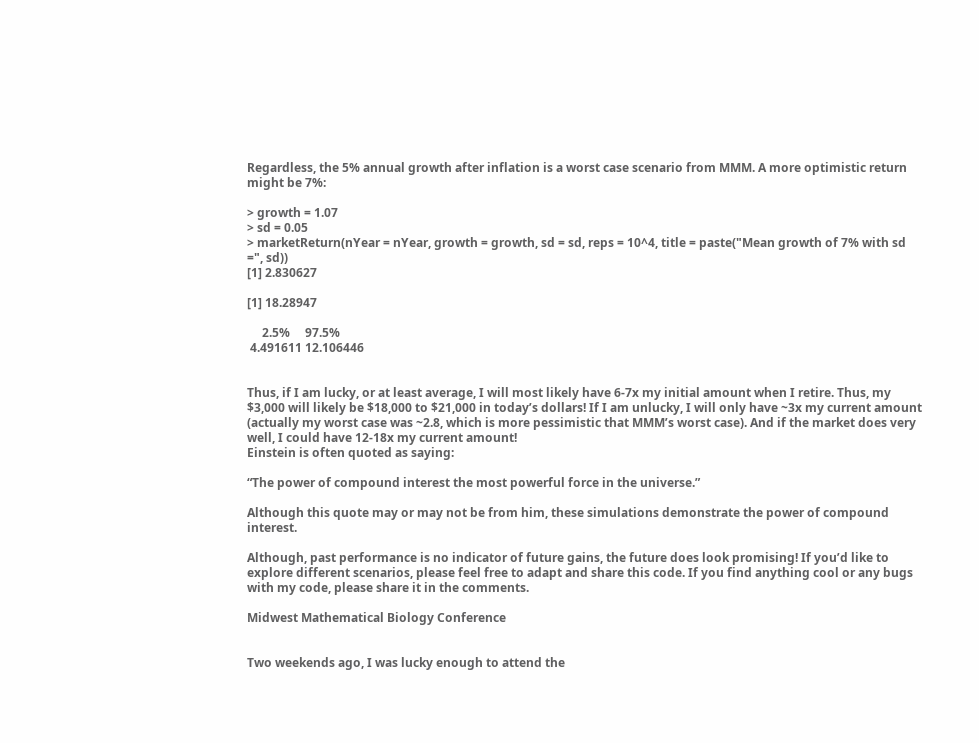Regardless, the 5% annual growth after inflation is a worst case scenario from MMM. A more optimistic return might be 7%:

> growth = 1.07
> sd = 0.05
> marketReturn(nYear = nYear, growth = growth, sd = sd, reps = 10^4, title = paste("Mean growth of 7% with sd =", sd))
[1] 2.830627

[1] 18.28947

     2.5%     97.5%
 4.491611 12.106446


Thus, if I am lucky, or at least average, I will most likely have 6-7x my initial amount when I retire. Thus, my $3,000 will likely be $18,000 to $21,000 in today’s dollars! If I am unlucky, I will only have ~3x my current amount (actually my worst case was ~2.8, which is more pessimistic that MMM’s worst case). And if the market does very well, I could have 12-18x my current amount!
Einstein is often quoted as saying:

“The power of compound interest the most powerful force in the universe.”

Although this quote may or may not be from him, these simulations demonstrate the power of compound interest.

Although, past performance is no indicator of future gains, the future does look promising! If you’d like to explore different scenarios, please feel free to adapt and share this code. If you find anything cool or any bugs with my code, please share it in the comments.

Midwest Mathematical Biology Conference


Two weekends ago, I was lucky enough to attend the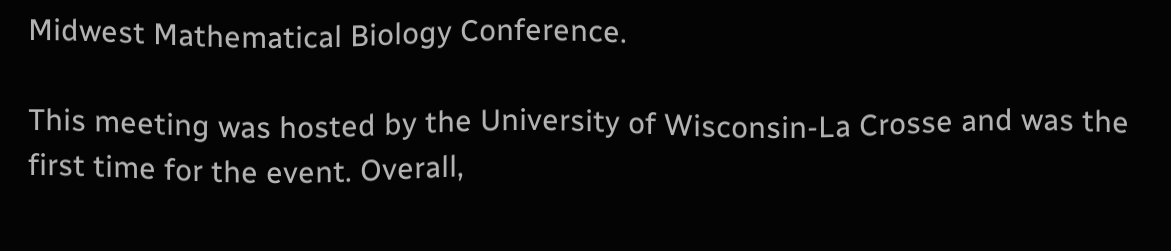Midwest Mathematical Biology Conference.

This meeting was hosted by the University of Wisconsin-La Crosse and was the first time for the event. Overall,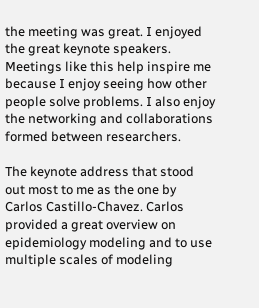the meeting was great. I enjoyed the great keynote speakers. Meetings like this help inspire me because I enjoy seeing how other people solve problems. I also enjoy the networking and collaborations formed between researchers.

The keynote address that stood out most to me as the one by Carlos Castillo-Chavez. Carlos provided a great overview on epidemiology modeling and to use multiple scales of modeling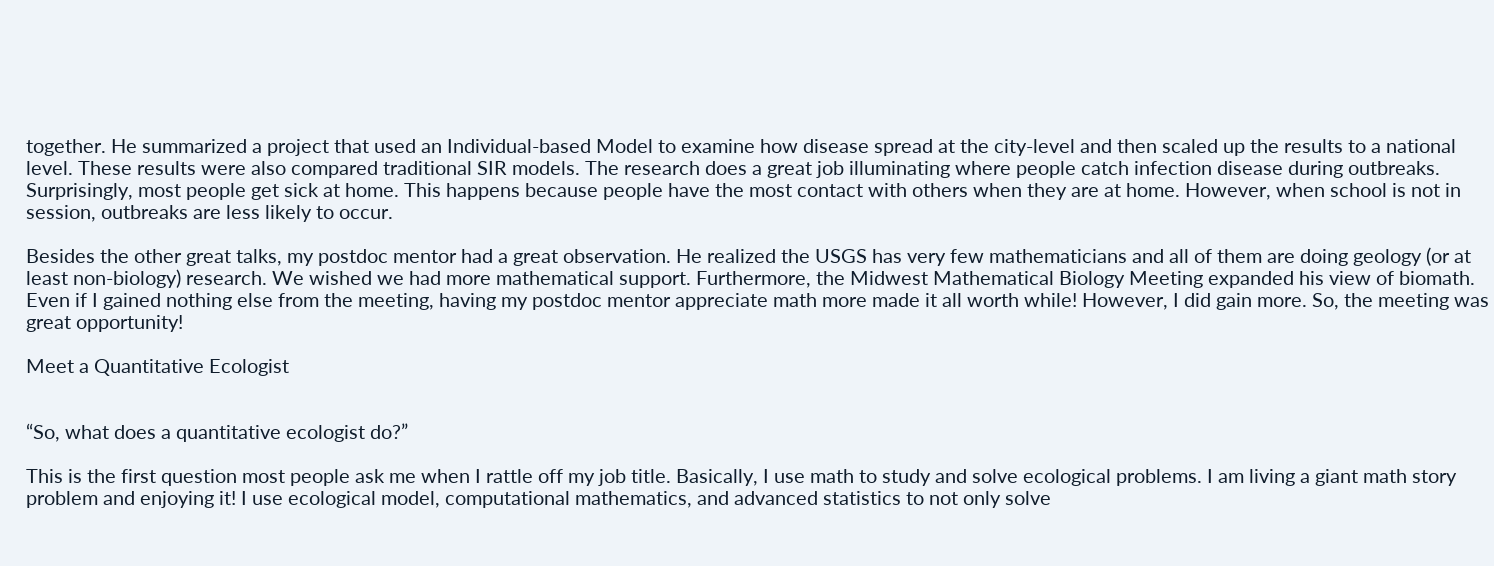together. He summarized a project that used an Individual-based Model to examine how disease spread at the city-level and then scaled up the results to a national level. These results were also compared traditional SIR models. The research does a great job illuminating where people catch infection disease during outbreaks. Surprisingly, most people get sick at home. This happens because people have the most contact with others when they are at home. However, when school is not in session, outbreaks are less likely to occur.

Besides the other great talks, my postdoc mentor had a great observation. He realized the USGS has very few mathematicians and all of them are doing geology (or at least non-biology) research. We wished we had more mathematical support. Furthermore, the Midwest Mathematical Biology Meeting expanded his view of biomath. Even if I gained nothing else from the meeting, having my postdoc mentor appreciate math more made it all worth while! However, I did gain more. So, the meeting was great opportunity!

Meet a Quantitative Ecologist


“So, what does a quantitative ecologist do?”

This is the first question most people ask me when I rattle off my job title. Basically, I use math to study and solve ecological problems. I am living a giant math story problem and enjoying it! I use ecological model, computational mathematics, and advanced statistics to not only solve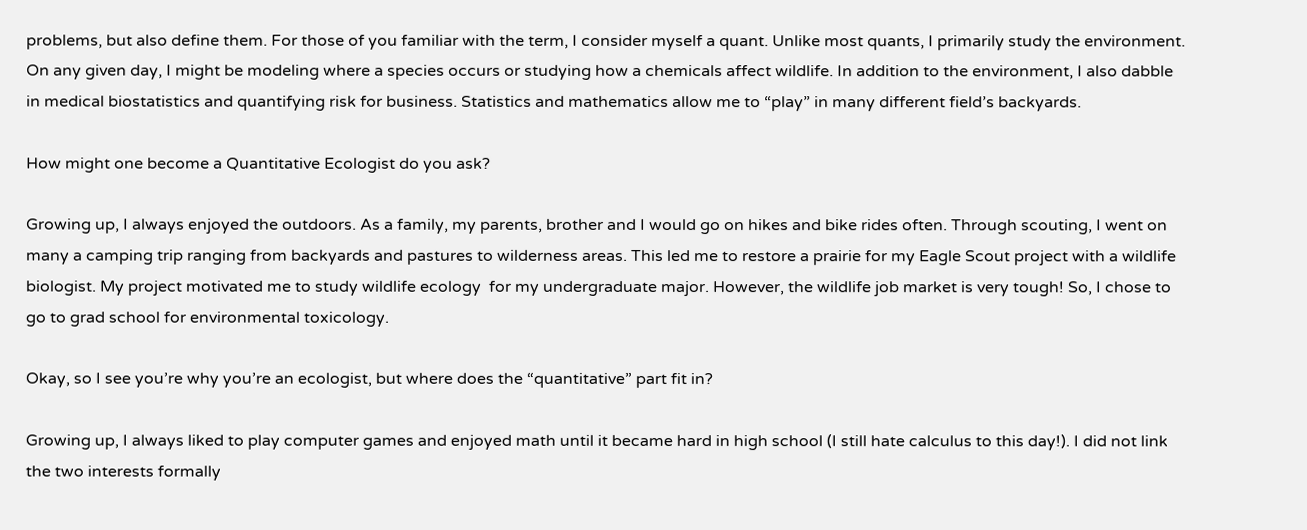problems, but also define them. For those of you familiar with the term, I consider myself a quant. Unlike most quants, I primarily study the environment. On any given day, I might be modeling where a species occurs or studying how a chemicals affect wildlife. In addition to the environment, I also dabble in medical biostatistics and quantifying risk for business. Statistics and mathematics allow me to “play” in many different field’s backyards.

How might one become a Quantitative Ecologist do you ask?

Growing up, I always enjoyed the outdoors. As a family, my parents, brother and I would go on hikes and bike rides often. Through scouting, I went on many a camping trip ranging from backyards and pastures to wilderness areas. This led me to restore a prairie for my Eagle Scout project with a wildlife biologist. My project motivated me to study wildlife ecology  for my undergraduate major. However, the wildlife job market is very tough! So, I chose to go to grad school for environmental toxicology.

Okay, so I see you’re why you’re an ecologist, but where does the “quantitative” part fit in?

Growing up, I always liked to play computer games and enjoyed math until it became hard in high school (I still hate calculus to this day!). I did not link the two interests formally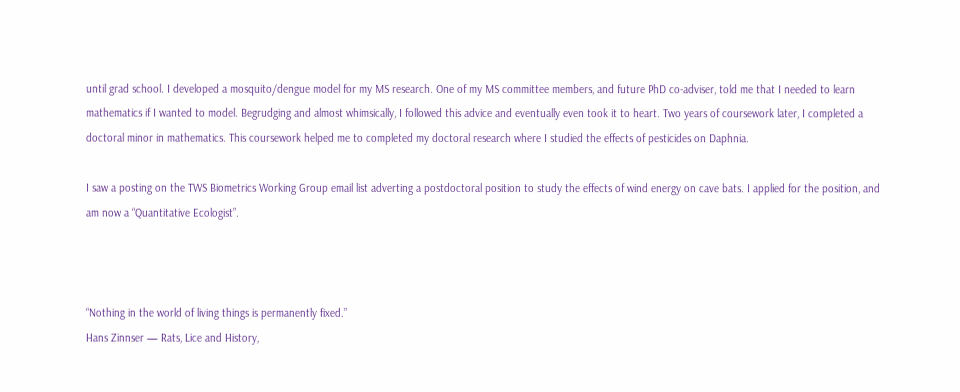until grad school. I developed a mosquito/dengue model for my MS research. One of my MS committee members, and future PhD co-adviser, told me that I needed to learn mathematics if I wanted to model. Begrudging and almost whimsically, I followed this advice and eventually even took it to heart. Two years of coursework later, I completed a doctoral minor in mathematics. This coursework helped me to completed my doctoral research where I studied the effects of pesticides on Daphnia.

I saw a posting on the TWS Biometrics Working Group email list adverting a postdoctoral position to study the effects of wind energy on cave bats. I applied for the position, and am now a “Quantitative Ecologist”.



“Nothing in the world of living things is permanently fixed.”
Hans Zinnser — Rats, Lice and History,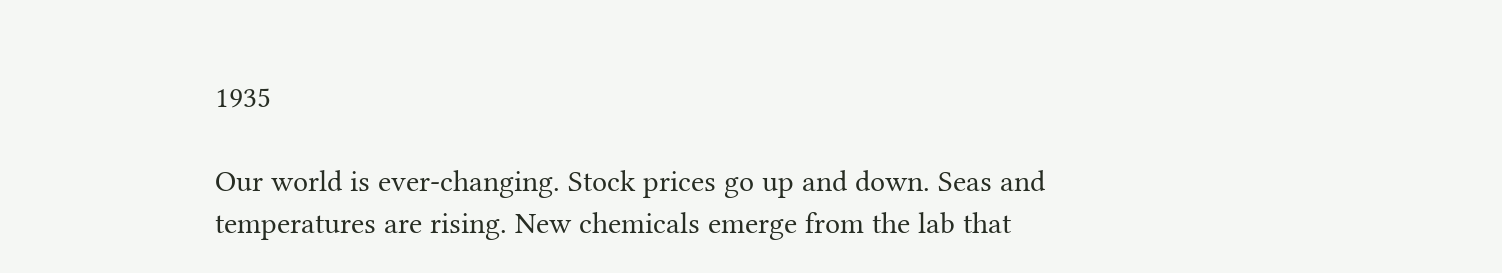1935

Our world is ever-changing. Stock prices go up and down. Seas and temperatures are rising. New chemicals emerge from the lab that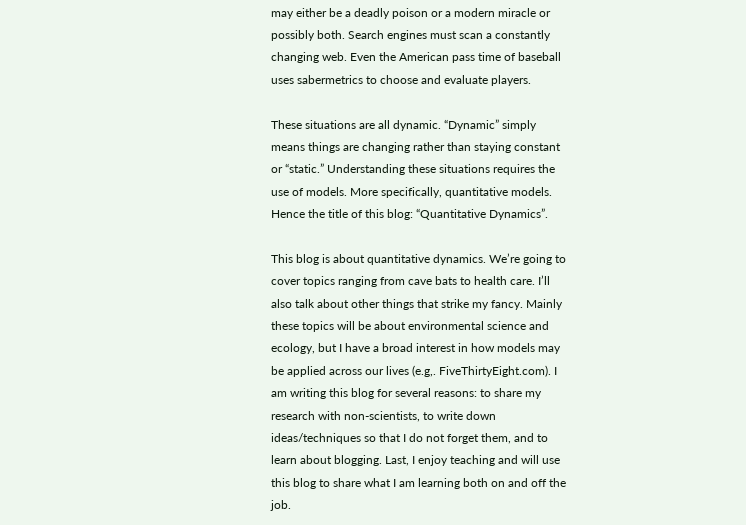may either be a deadly poison or a modern miracle or possibly both. Search engines must scan a constantly changing web. Even the American pass time of baseball uses sabermetrics to choose and evaluate players.

These situations are all dynamic. “Dynamic” simply means things are changing rather than staying constant or “static.” Understanding these situations requires the use of models. More specifically, quantitative models. Hence the title of this blog: “Quantitative Dynamics”.

This blog is about quantitative dynamics. We’re going to cover topics ranging from cave bats to health care. I’ll also talk about other things that strike my fancy. Mainly these topics will be about environmental science and ecology, but I have a broad interest in how models may be applied across our lives (e.g,. FiveThirtyEight.com). I am writing this blog for several reasons: to share my research with non-scientists, to write down ideas/techniques so that I do not forget them, and to learn about blogging. Last, I enjoy teaching and will use this blog to share what I am learning both on and off the job.